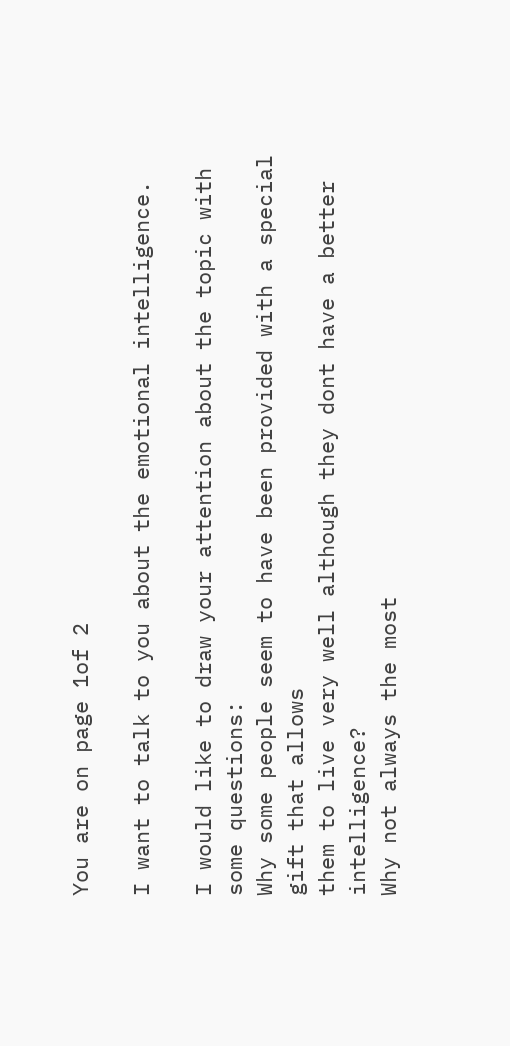You are on page 1of 2

I want to talk to you about the emotional intelligence.

I would like to draw your attention about the topic with some questions:
Why some people seem to have been provided with a special gift that allows
them to live very well although they dont have a better intelligence?
Why not always the most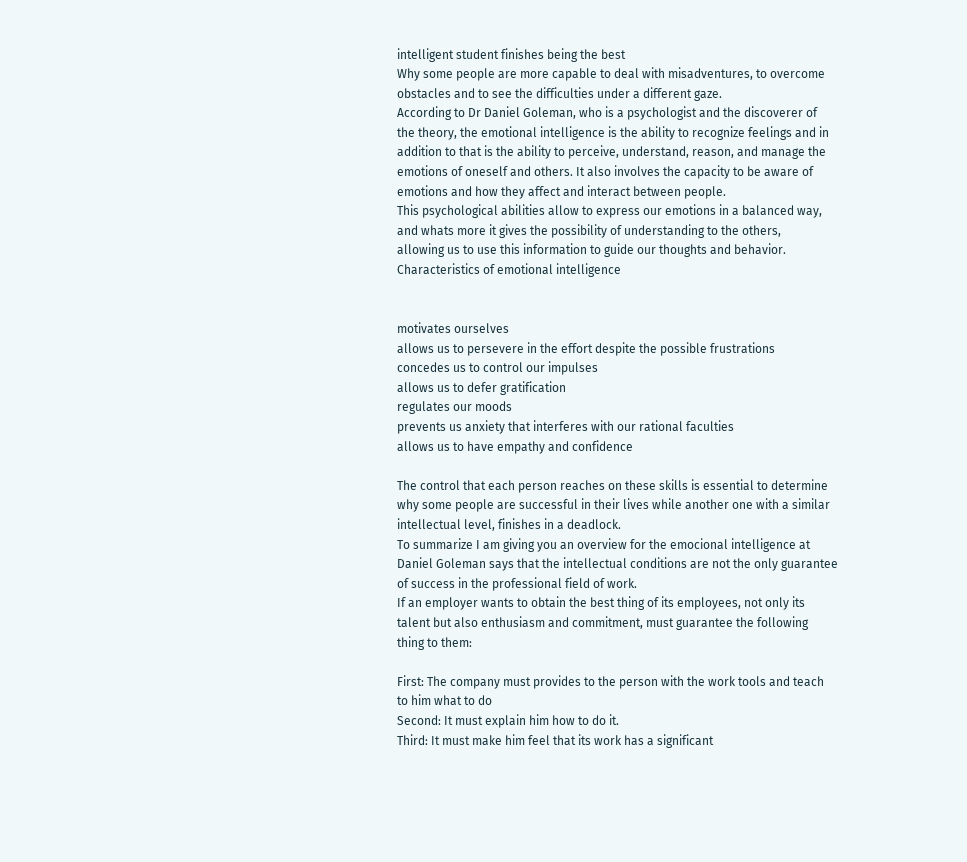intelligent student finishes being the best
Why some people are more capable to deal with misadventures, to overcome
obstacles and to see the difficulties under a different gaze.
According to Dr Daniel Goleman, who is a psychologist and the discoverer of
the theory, the emotional intelligence is the ability to recognize feelings and in
addition to that is the ability to perceive, understand, reason, and manage the
emotions of oneself and others. It also involves the capacity to be aware of
emotions and how they affect and interact between people.
This psychological abilities allow to express our emotions in a balanced way,
and whats more it gives the possibility of understanding to the others,
allowing us to use this information to guide our thoughts and behavior.
Characteristics of emotional intelligence


motivates ourselves
allows us to persevere in the effort despite the possible frustrations
concedes us to control our impulses
allows us to defer gratification
regulates our moods
prevents us anxiety that interferes with our rational faculties
allows us to have empathy and confidence

The control that each person reaches on these skills is essential to determine
why some people are successful in their lives while another one with a similar
intellectual level, finishes in a deadlock.
To summarize I am giving you an overview for the emocional intelligence at
Daniel Goleman says that the intellectual conditions are not the only guarantee
of success in the professional field of work.
If an employer wants to obtain the best thing of its employees, not only its
talent but also enthusiasm and commitment, must guarantee the following
thing to them:

First: The company must provides to the person with the work tools and teach
to him what to do
Second: It must explain him how to do it.
Third: It must make him feel that its work has a significant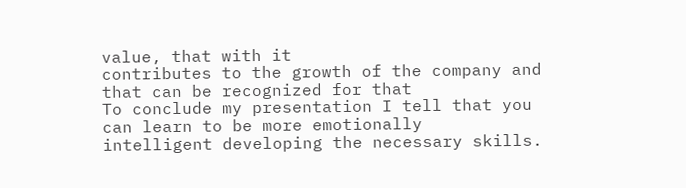value, that with it
contributes to the growth of the company and that can be recognized for that
To conclude my presentation I tell that you can learn to be more emotionally
intelligent developing the necessary skills.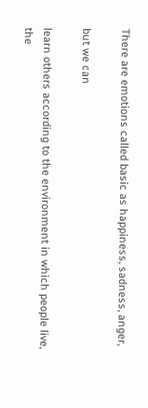There are emotions called basic as happiness, sadness, anger,

but we can

learn others according to the environment in which people live, the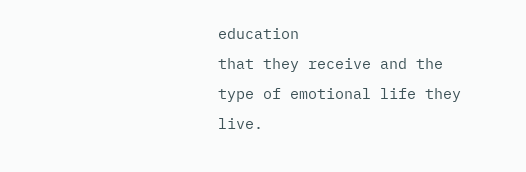education
that they receive and the type of emotional life they live.